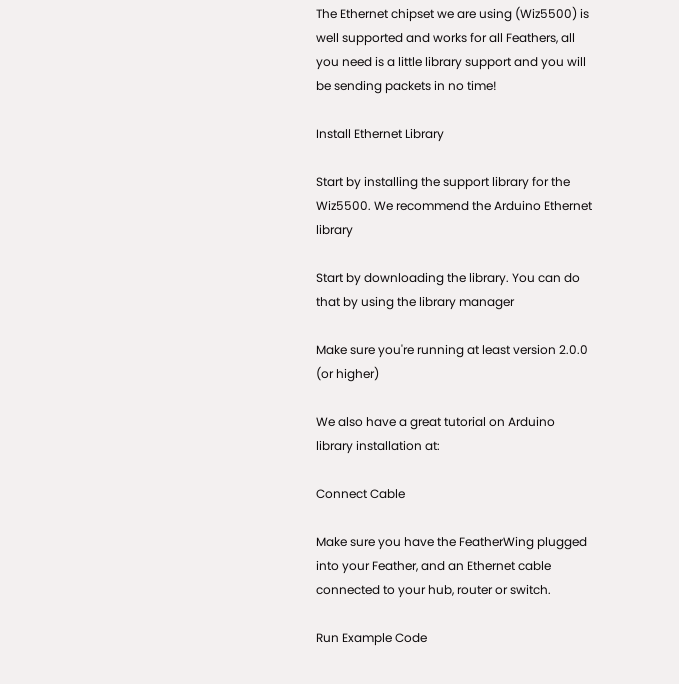The Ethernet chipset we are using (Wiz5500) is well supported and works for all Feathers, all you need is a little library support and you will be sending packets in no time!

Install Ethernet Library

Start by installing the support library for the Wiz5500. We recommend the Arduino Ethernet library

Start by downloading the library. You can do that by using the library manager

Make sure you're running at least version 2.0.0 (or higher)

We also have a great tutorial on Arduino library installation at:

Connect Cable

Make sure you have the FeatherWing plugged into your Feather, and an Ethernet cable connected to your hub, router or switch.

Run Example Code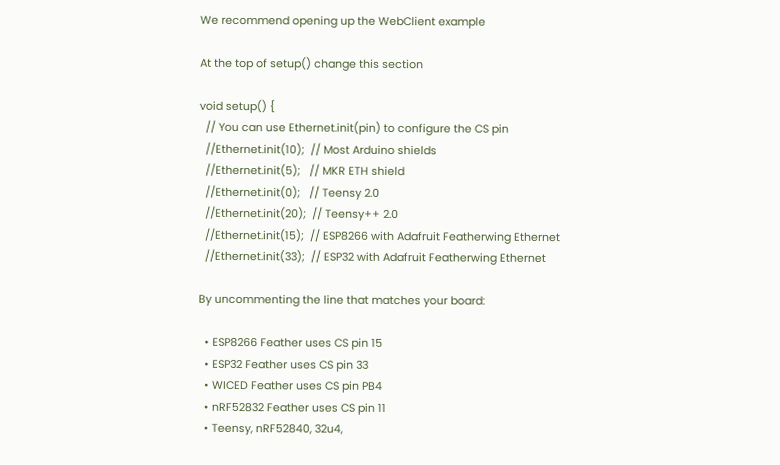We recommend opening up the WebClient example

At the top of setup() change this section

void setup() {
  // You can use Ethernet.init(pin) to configure the CS pin
  //Ethernet.init(10);  // Most Arduino shields
  //Ethernet.init(5);   // MKR ETH shield
  //Ethernet.init(0);   // Teensy 2.0
  //Ethernet.init(20);  // Teensy++ 2.0
  //Ethernet.init(15);  // ESP8266 with Adafruit Featherwing Ethernet
  //Ethernet.init(33);  // ESP32 with Adafruit Featherwing Ethernet

By uncommenting the line that matches your board:

  • ESP8266 Feather uses CS pin 15
  • ESP32 Feather uses CS pin 33
  • WICED Feather uses CS pin PB4
  • nRF52832 Feather uses CS pin 11
  • Teensy, nRF52840, 32u4,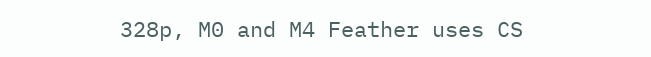328p, M0 and M4 Feather uses CS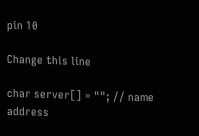pin 10

Change this line

char server[] = ""; // name address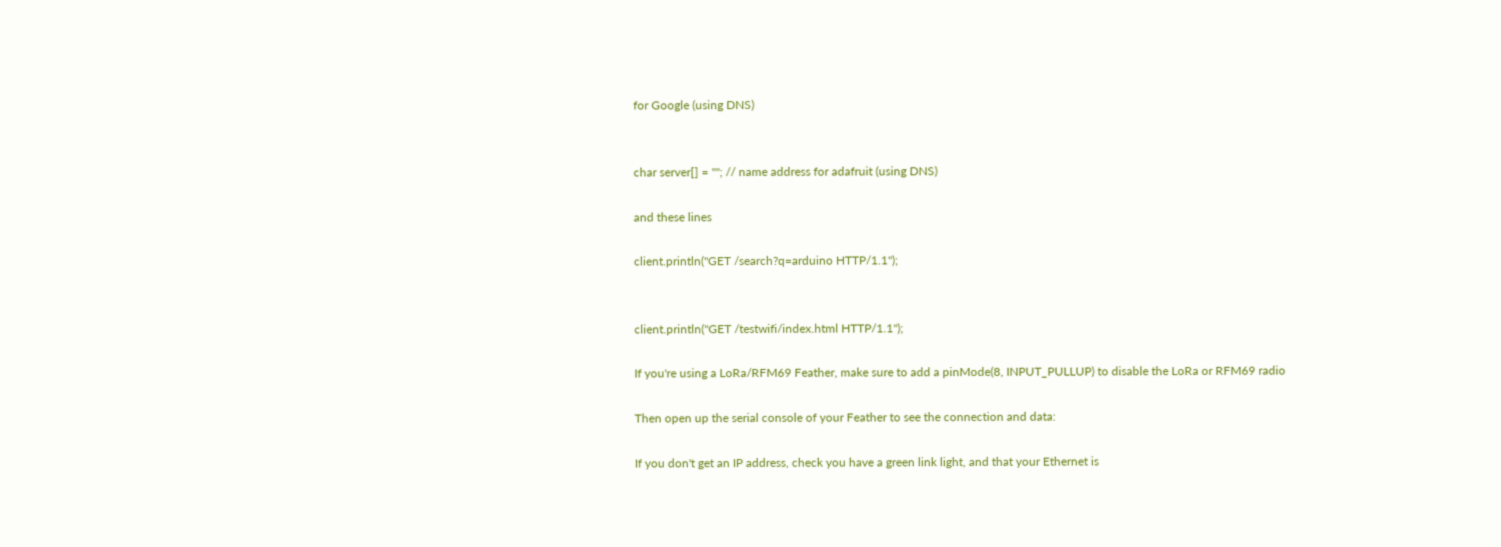for Google (using DNS)


char server[] = ""; // name address for adafruit (using DNS)

and these lines

client.println("GET /search?q=arduino HTTP/1.1");


client.println("GET /testwifi/index.html HTTP/1.1");

If you're using a LoRa/RFM69 Feather, make sure to add a pinMode(8, INPUT_PULLUP) to disable the LoRa or RFM69 radio

Then open up the serial console of your Feather to see the connection and data:

If you don't get an IP address, check you have a green link light, and that your Ethernet is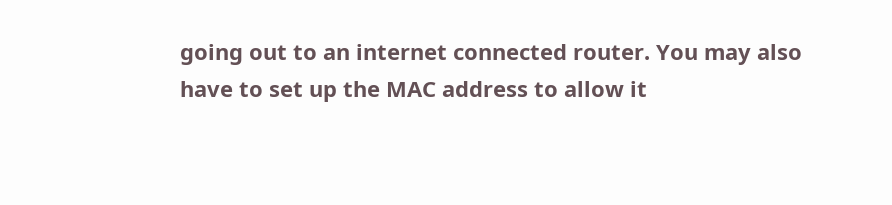going out to an internet connected router. You may also have to set up the MAC address to allow it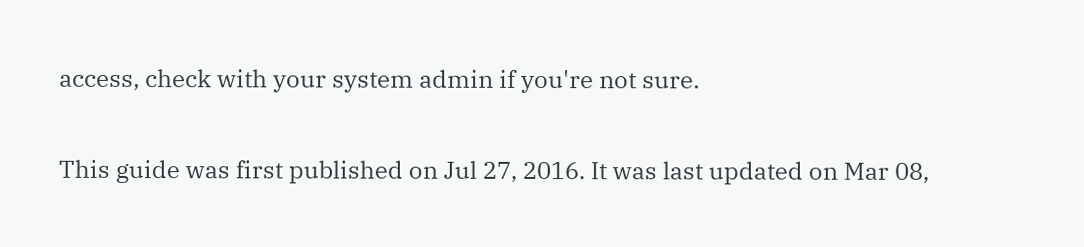access, check with your system admin if you're not sure.

This guide was first published on Jul 27, 2016. It was last updated on Mar 08,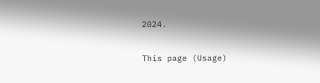2024.

This page (Usage)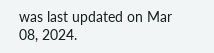was last updated on Mar 08, 2024.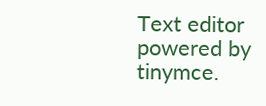Text editor powered by tinymce.